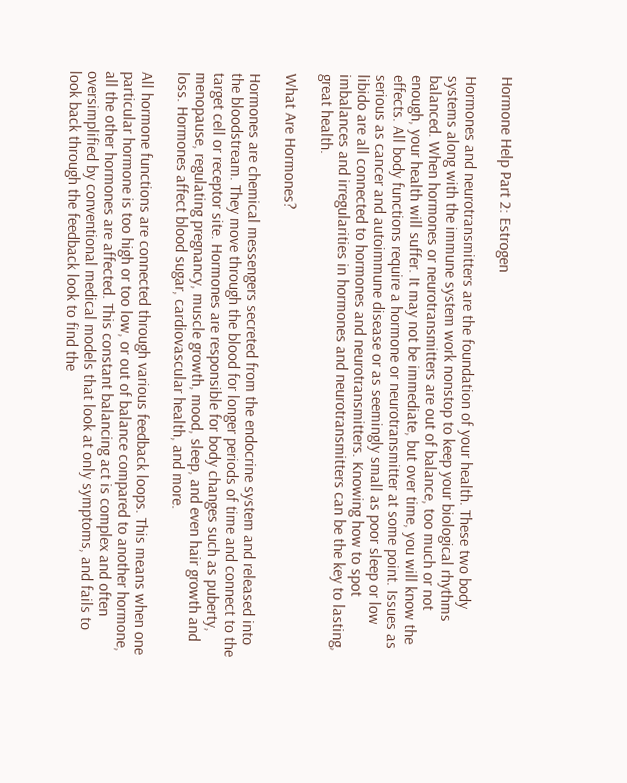Hormone Help Part 2: Estrogen

Hormones and neurotransmitters are the foundation of your health. These two body systems along with the immune system work nonstop to keep your biological rhythms balanced. When hormones or neurotransmitters are out of balance, too much or not enough, your health will suffer. It may not be immediate, but over time, you will know the effects. All body functions require a hormone or neurotransmitter at some point. Issues as serious as cancer and autoimmune disease or as seemingly small as poor sleep or low libido are all connected to hormones and neurotransmitters. Knowing how to spot imbalances and irregularities in hormones and neurotransmitters can be the key to lasting, great health.

What Are Hormones?

Hormones are chemical messengers secreted from the endocrine system and released into the bloodstream. They move through the blood for longer periods of time and connect to the target cell or receptor site. Hormones are responsible for body changes such as puberty, menopause, regulating pregnancy, muscle growth, mood, sleep, and even hair growth and loss. Hormones affect blood sugar, cardiovascular health, and more.

All hormone functions are connected through various feedback loops. This means when one particular hormone is too high or too low, or out of balance compared to another hormone, all the other hormones are affected. This constant balancing act is complex and often oversimplified by conventional medical models that look at only symptoms, and fails to look back through the feedback look to find the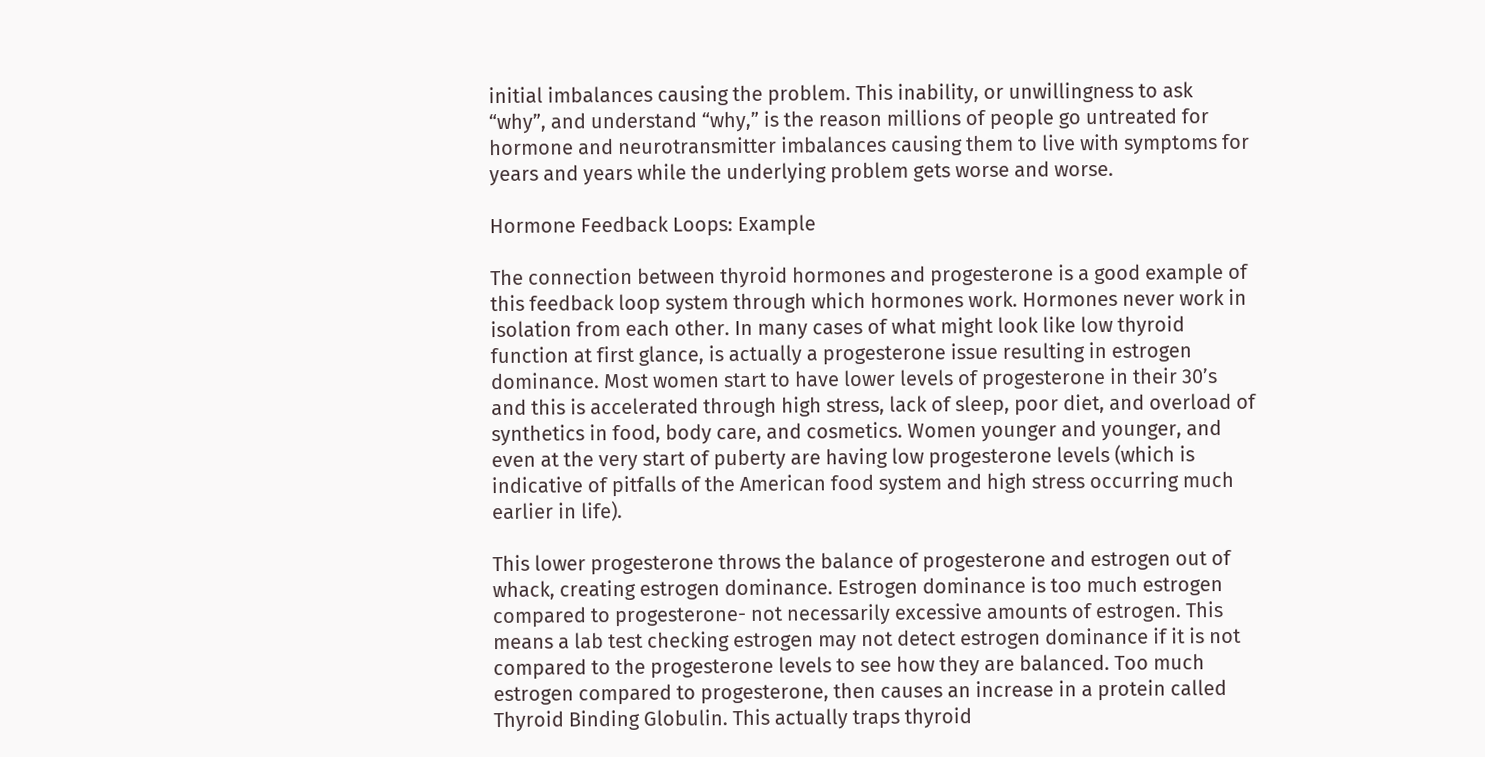initial imbalances causing the problem. This inability, or unwillingness to ask “why”, and understand “why,” is the reason millions of people go untreated for hormone and neurotransmitter imbalances causing them to live with symptoms for years and years while the underlying problem gets worse and worse.

Hormone Feedback Loops: Example

The connection between thyroid hormones and progesterone is a good example of this feedback loop system through which hormones work. Hormones never work in isolation from each other. In many cases of what might look like low thyroid function at first glance, is actually a progesterone issue resulting in estrogen dominance. Most women start to have lower levels of progesterone in their 30’s and this is accelerated through high stress, lack of sleep, poor diet, and overload of synthetics in food, body care, and cosmetics. Women younger and younger, and even at the very start of puberty are having low progesterone levels (which is indicative of pitfalls of the American food system and high stress occurring much earlier in life).

This lower progesterone throws the balance of progesterone and estrogen out of whack, creating estrogen dominance. Estrogen dominance is too much estrogen compared to progesterone- not necessarily excessive amounts of estrogen. This means a lab test checking estrogen may not detect estrogen dominance if it is not compared to the progesterone levels to see how they are balanced. Too much estrogen compared to progesterone, then causes an increase in a protein called Thyroid Binding Globulin. This actually traps thyroid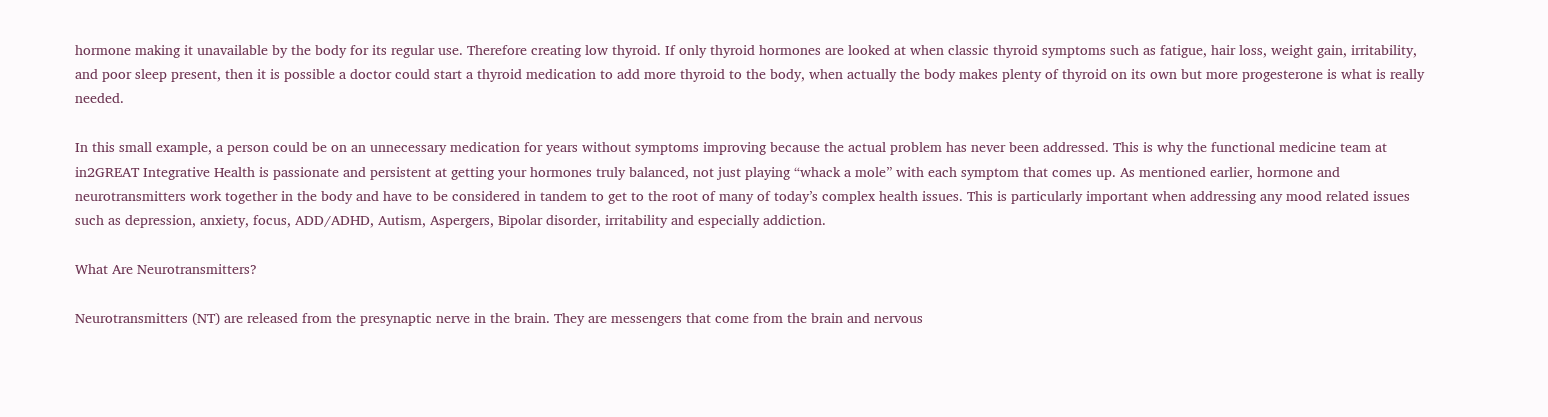hormone making it unavailable by the body for its regular use. Therefore creating low thyroid. If only thyroid hormones are looked at when classic thyroid symptoms such as fatigue, hair loss, weight gain, irritability, and poor sleep present, then it is possible a doctor could start a thyroid medication to add more thyroid to the body, when actually the body makes plenty of thyroid on its own but more progesterone is what is really needed.

In this small example, a person could be on an unnecessary medication for years without symptoms improving because the actual problem has never been addressed. This is why the functional medicine team at in2GREAT Integrative Health is passionate and persistent at getting your hormones truly balanced, not just playing “whack a mole” with each symptom that comes up. As mentioned earlier, hormone and neurotransmitters work together in the body and have to be considered in tandem to get to the root of many of today’s complex health issues. This is particularly important when addressing any mood related issues such as depression, anxiety, focus, ADD/ADHD, Autism, Aspergers, Bipolar disorder, irritability and especially addiction.

What Are Neurotransmitters?

Neurotransmitters (NT) are released from the presynaptic nerve in the brain. They are messengers that come from the brain and nervous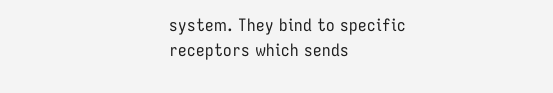system. They bind to specific receptors which sends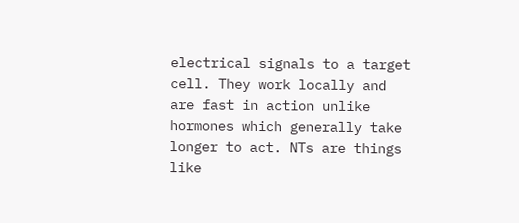electrical signals to a target cell. They work locally and are fast in action unlike hormones which generally take longer to act. NTs are things like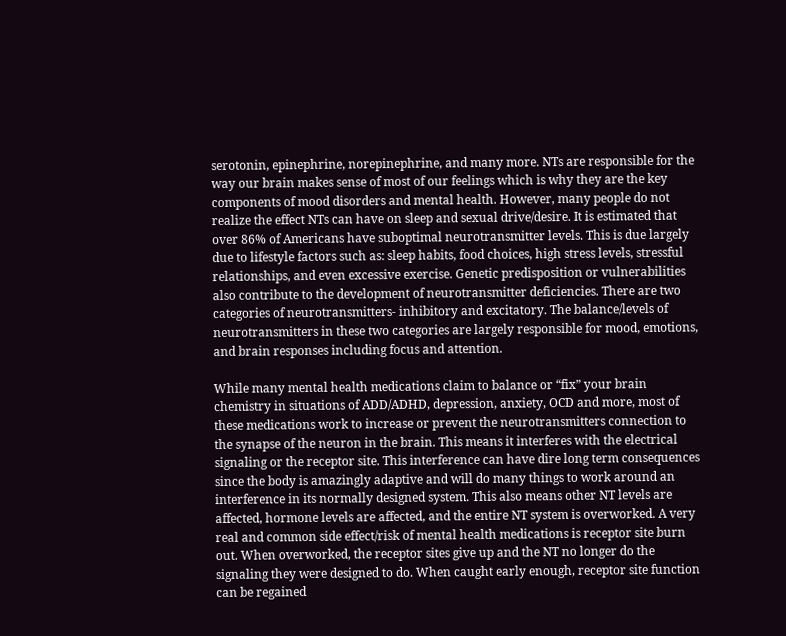serotonin, epinephrine, norepinephrine, and many more. NTs are responsible for the way our brain makes sense of most of our feelings which is why they are the key components of mood disorders and mental health. However, many people do not realize the effect NTs can have on sleep and sexual drive/desire. It is estimated that over 86% of Americans have suboptimal neurotransmitter levels. This is due largely due to lifestyle factors such as: sleep habits, food choices, high stress levels, stressful relationships, and even excessive exercise. Genetic predisposition or vulnerabilities also contribute to the development of neurotransmitter deficiencies. There are two categories of neurotransmitters- inhibitory and excitatory. The balance/levels of neurotransmitters in these two categories are largely responsible for mood, emotions, and brain responses including focus and attention.

While many mental health medications claim to balance or “fix” your brain chemistry in situations of ADD/ADHD, depression, anxiety, OCD and more, most of these medications work to increase or prevent the neurotransmitters connection to the synapse of the neuron in the brain. This means it interferes with the electrical signaling or the receptor site. This interference can have dire long term consequences since the body is amazingly adaptive and will do many things to work around an interference in its normally designed system. This also means other NT levels are affected, hormone levels are affected, and the entire NT system is overworked. A very real and common side effect/risk of mental health medications is receptor site burn out. When overworked, the receptor sites give up and the NT no longer do the signaling they were designed to do. When caught early enough, receptor site function can be regained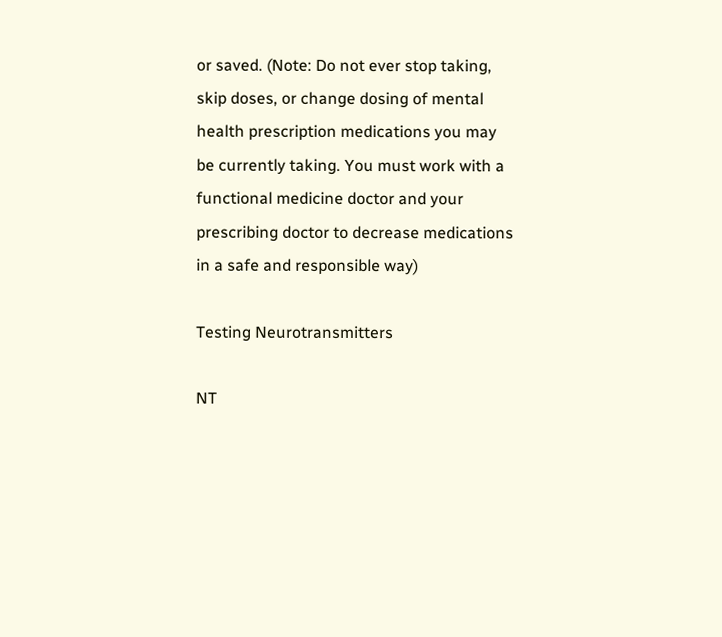or saved. (Note: Do not ever stop taking, skip doses, or change dosing of mental health prescription medications you may be currently taking. You must work with a functional medicine doctor and your prescribing doctor to decrease medications in a safe and responsible way)

Testing Neurotransmitters

NT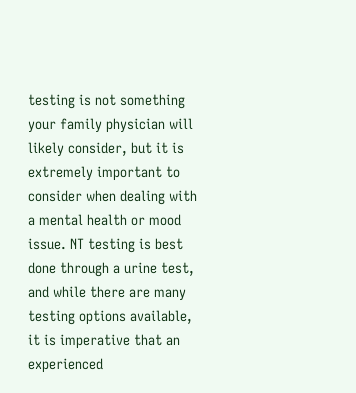testing is not something your family physician will likely consider, but it is extremely important to consider when dealing with a mental health or mood issue. NT testing is best done through a urine test, and while there are many testing options available, it is imperative that an experienced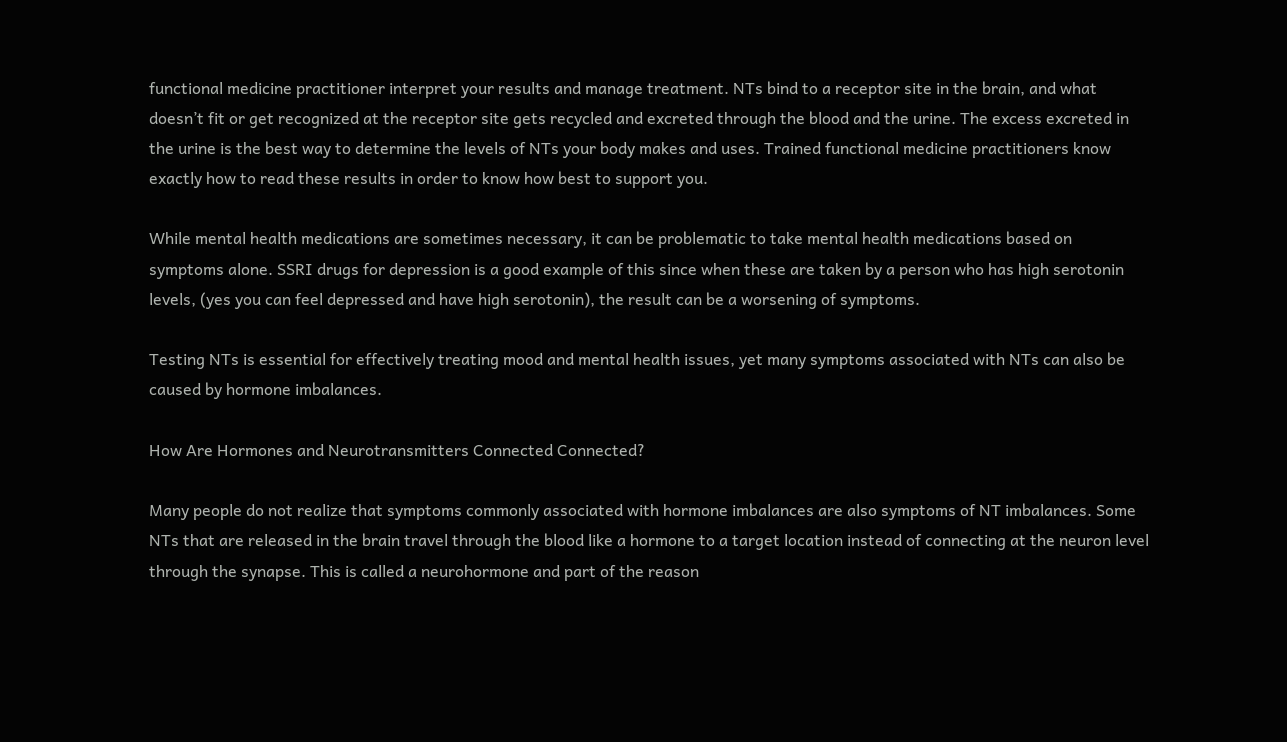functional medicine practitioner interpret your results and manage treatment. NTs bind to a receptor site in the brain, and what doesn’t fit or get recognized at the receptor site gets recycled and excreted through the blood and the urine. The excess excreted in the urine is the best way to determine the levels of NTs your body makes and uses. Trained functional medicine practitioners know exactly how to read these results in order to know how best to support you.

While mental health medications are sometimes necessary, it can be problematic to take mental health medications based on symptoms alone. SSRI drugs for depression is a good example of this since when these are taken by a person who has high serotonin levels, (yes you can feel depressed and have high serotonin), the result can be a worsening of symptoms.

Testing NTs is essential for effectively treating mood and mental health issues, yet many symptoms associated with NTs can also be caused by hormone imbalances.

How Are Hormones and Neurotransmitters Connected Connected?

Many people do not realize that symptoms commonly associated with hormone imbalances are also symptoms of NT imbalances. Some NTs that are released in the brain travel through the blood like a hormone to a target location instead of connecting at the neuron level through the synapse. This is called a neurohormone and part of the reason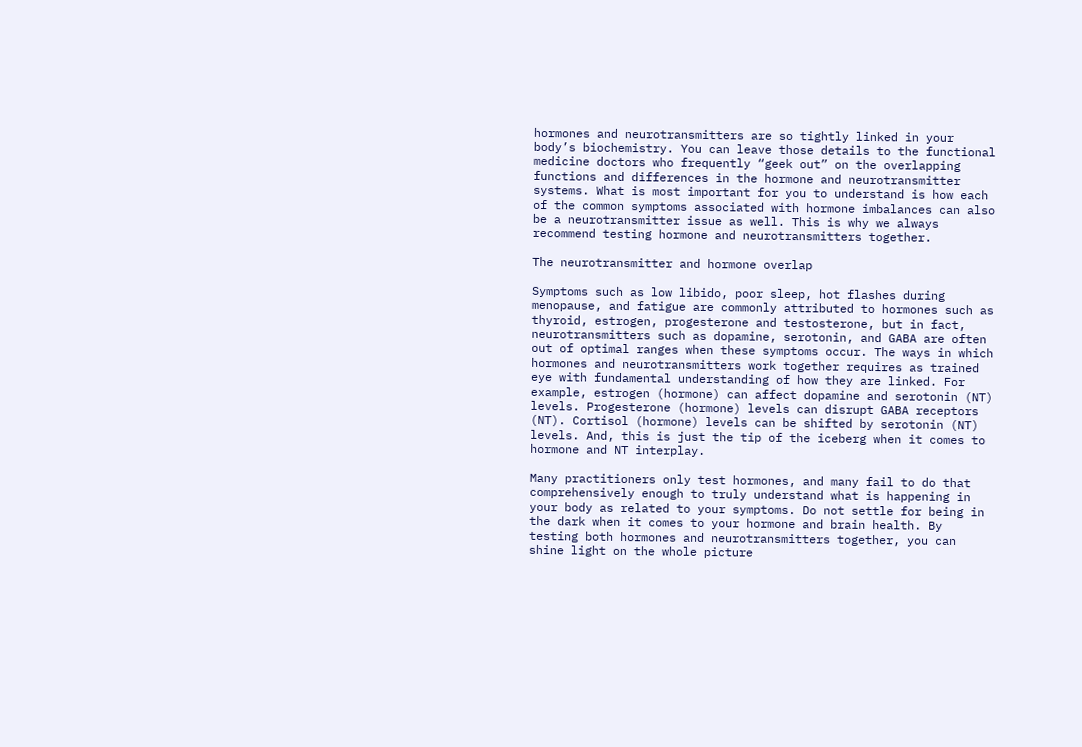hormones and neurotransmitters are so tightly linked in your body’s biochemistry. You can leave those details to the functional medicine doctors who frequently “geek out” on the overlapping functions and differences in the hormone and neurotransmitter systems. What is most important for you to understand is how each of the common symptoms associated with hormone imbalances can also be a neurotransmitter issue as well. This is why we always recommend testing hormone and neurotransmitters together.

The neurotransmitter and hormone overlap

Symptoms such as low libido, poor sleep, hot flashes during menopause, and fatigue are commonly attributed to hormones such as thyroid, estrogen, progesterone and testosterone, but in fact, neurotransmitters such as dopamine, serotonin, and GABA are often out of optimal ranges when these symptoms occur. The ways in which hormones and neurotransmitters work together requires as trained eye with fundamental understanding of how they are linked. For example, estrogen (hormone) can affect dopamine and serotonin (NT) levels. Progesterone (hormone) levels can disrupt GABA receptors (NT). Cortisol (hormone) levels can be shifted by serotonin (NT) levels. And, this is just the tip of the iceberg when it comes to hormone and NT interplay.

Many practitioners only test hormones, and many fail to do that comprehensively enough to truly understand what is happening in your body as related to your symptoms. Do not settle for being in the dark when it comes to your hormone and brain health. By testing both hormones and neurotransmitters together, you can shine light on the whole picture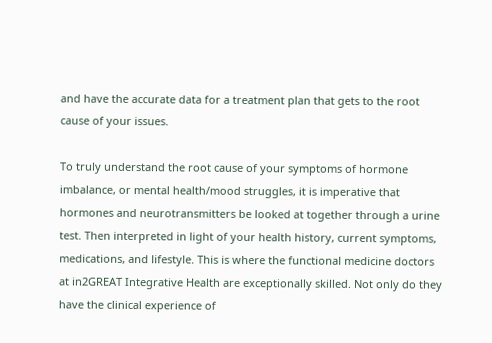and have the accurate data for a treatment plan that gets to the root cause of your issues.

To truly understand the root cause of your symptoms of hormone imbalance, or mental health/mood struggles, it is imperative that hormones and neurotransmitters be looked at together through a urine test. Then interpreted in light of your health history, current symptoms, medications, and lifestyle. This is where the functional medicine doctors at in2GREAT Integrative Health are exceptionally skilled. Not only do they have the clinical experience of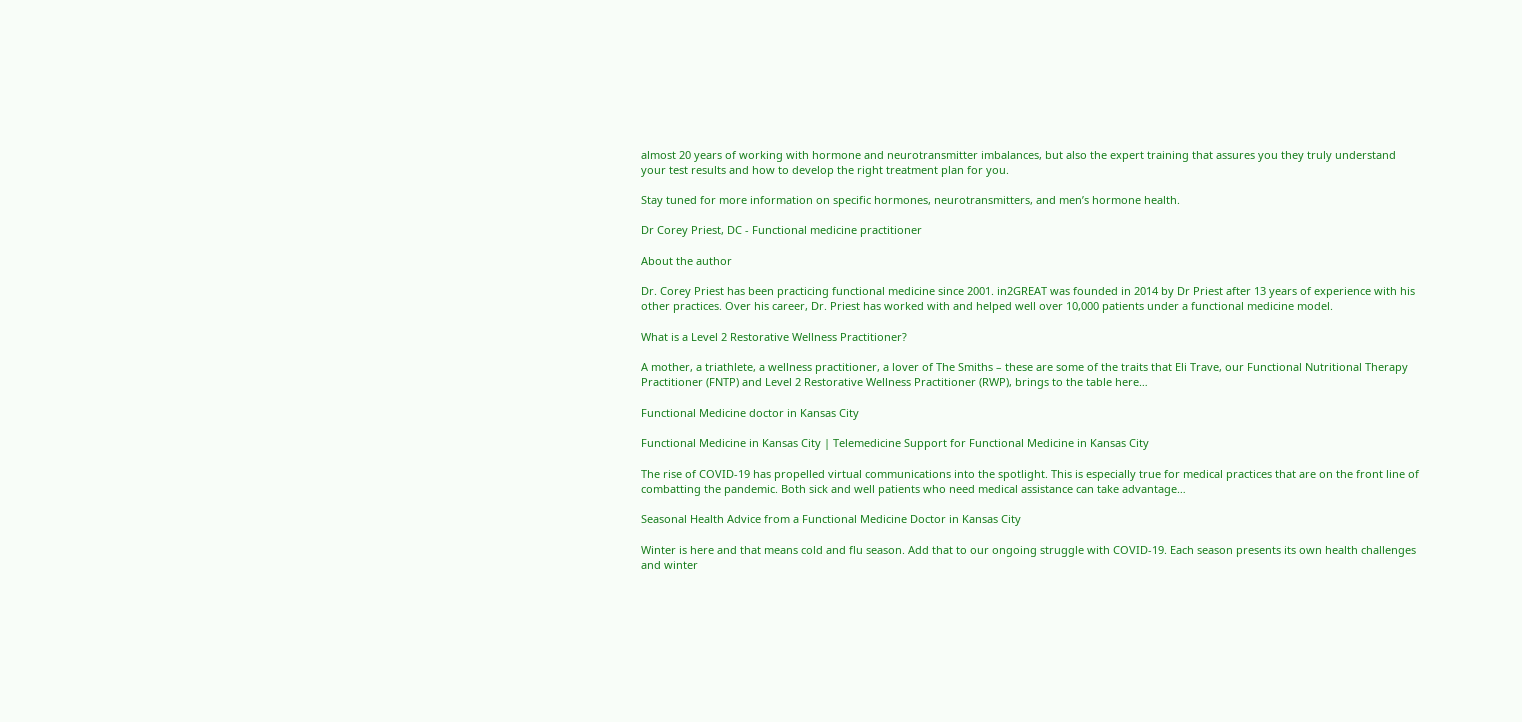almost 20 years of working with hormone and neurotransmitter imbalances, but also the expert training that assures you they truly understand your test results and how to develop the right treatment plan for you.

Stay tuned for more information on specific hormones, neurotransmitters, and men’s hormone health.

Dr Corey Priest, DC - Functional medicine practitioner

About the author

Dr. Corey Priest has been practicing functional medicine since 2001. in2GREAT was founded in 2014 by Dr Priest after 13 years of experience with his other practices. Over his career, Dr. Priest has worked with and helped well over 10,000 patients under a functional medicine model.

What is a Level 2 Restorative Wellness Practitioner?

A mother, a triathlete, a wellness practitioner, a lover of The Smiths – these are some of the traits that Eli Trave, our Functional Nutritional Therapy Practitioner (FNTP) and Level 2 Restorative Wellness Practitioner (RWP), brings to the table here…

Functional Medicine doctor in Kansas City

Functional Medicine in Kansas City | Telemedicine Support for Functional Medicine in Kansas City

The rise of COVID-19 has propelled virtual communications into the spotlight. This is especially true for medical practices that are on the front line of combatting the pandemic. Both sick and well patients who need medical assistance can take advantage…

Seasonal Health Advice from a Functional Medicine Doctor in Kansas City

Winter is here and that means cold and flu season. Add that to our ongoing struggle with COVID-19. Each season presents its own health challenges and winter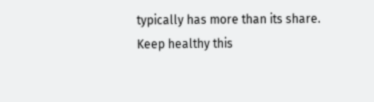typically has more than its share. Keep healthy this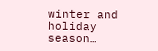winter and holiday season…